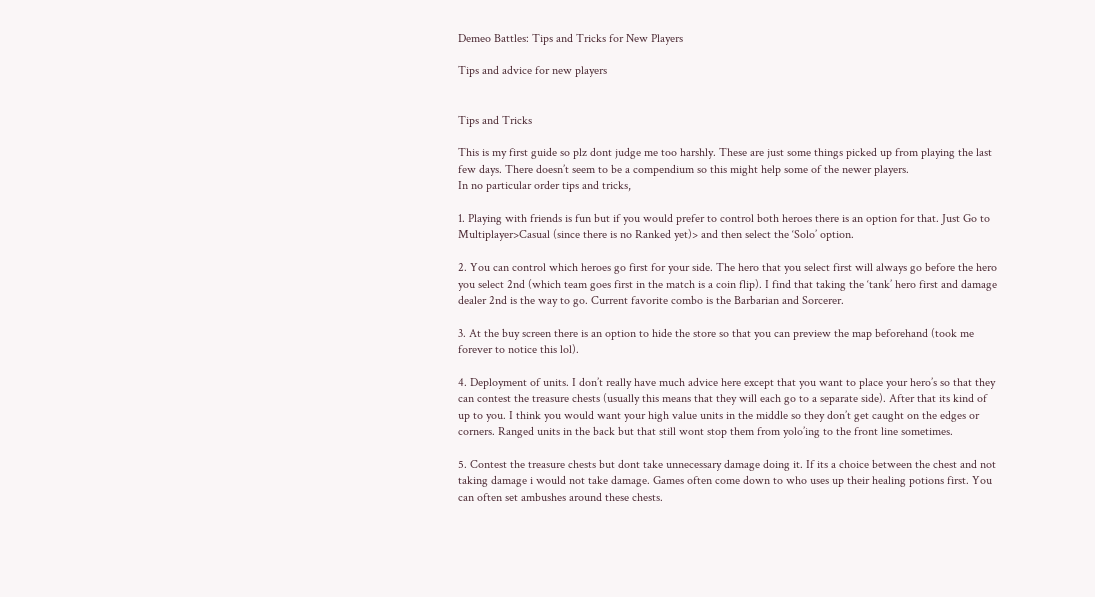Demeo Battles: Tips and Tricks for New Players

Tips and advice for new players


Tips and Tricks

This is my first guide so plz dont judge me too harshly. These are just some things picked up from playing the last few days. There doesn’t seem to be a compendium so this might help some of the newer players.
In no particular order tips and tricks,

1. Playing with friends is fun but if you would prefer to control both heroes there is an option for that. Just Go to Multiplayer>Casual (since there is no Ranked yet)> and then select the ‘Solo’ option.

2. You can control which heroes go first for your side. The hero that you select first will always go before the hero you select 2nd (which team goes first in the match is a coin flip). I find that taking the ‘tank’ hero first and damage dealer 2nd is the way to go. Current favorite combo is the Barbarian and Sorcerer.

3. At the buy screen there is an option to hide the store so that you can preview the map beforehand (took me forever to notice this lol).

4. Deployment of units. I don’t really have much advice here except that you want to place your hero’s so that they can contest the treasure chests (usually this means that they will each go to a separate side). After that its kind of up to you. I think you would want your high value units in the middle so they don’t get caught on the edges or corners. Ranged units in the back but that still wont stop them from yolo’ing to the front line sometimes.

5. Contest the treasure chests but dont take unnecessary damage doing it. If its a choice between the chest and not taking damage i would not take damage. Games often come down to who uses up their healing potions first. You can often set ambushes around these chests.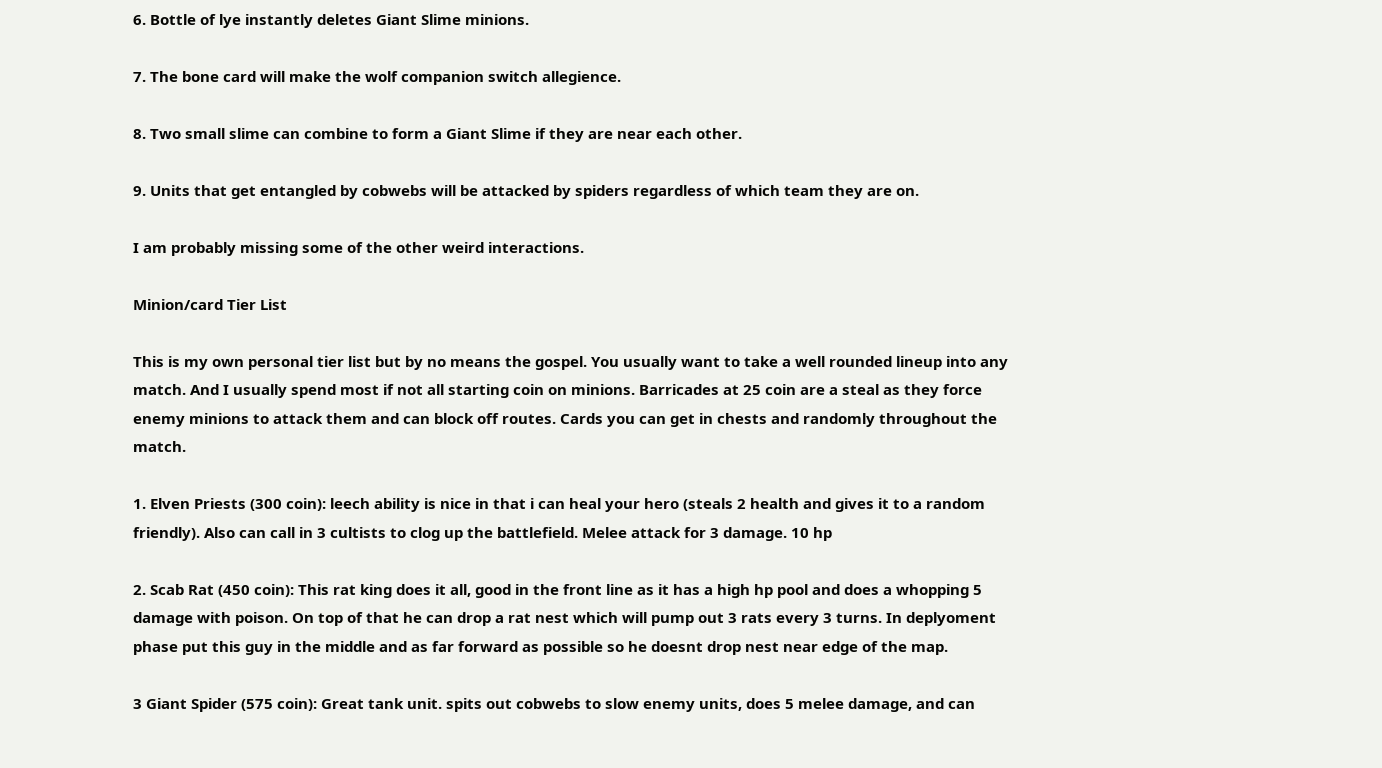6. Bottle of lye instantly deletes Giant Slime minions.

7. The bone card will make the wolf companion switch allegience.

8. Two small slime can combine to form a Giant Slime if they are near each other.

9. Units that get entangled by cobwebs will be attacked by spiders regardless of which team they are on.

I am probably missing some of the other weird interactions.

Minion/card Tier List

This is my own personal tier list but by no means the gospel. You usually want to take a well rounded lineup into any match. And I usually spend most if not all starting coin on minions. Barricades at 25 coin are a steal as they force enemy minions to attack them and can block off routes. Cards you can get in chests and randomly throughout the match.

1. Elven Priests (300 coin): leech ability is nice in that i can heal your hero (steals 2 health and gives it to a random friendly). Also can call in 3 cultists to clog up the battlefield. Melee attack for 3 damage. 10 hp

2. Scab Rat (450 coin): This rat king does it all, good in the front line as it has a high hp pool and does a whopping 5 damage with poison. On top of that he can drop a rat nest which will pump out 3 rats every 3 turns. In deplyoment phase put this guy in the middle and as far forward as possible so he doesnt drop nest near edge of the map.

3 Giant Spider (575 coin): Great tank unit. spits out cobwebs to slow enemy units, does 5 melee damage, and can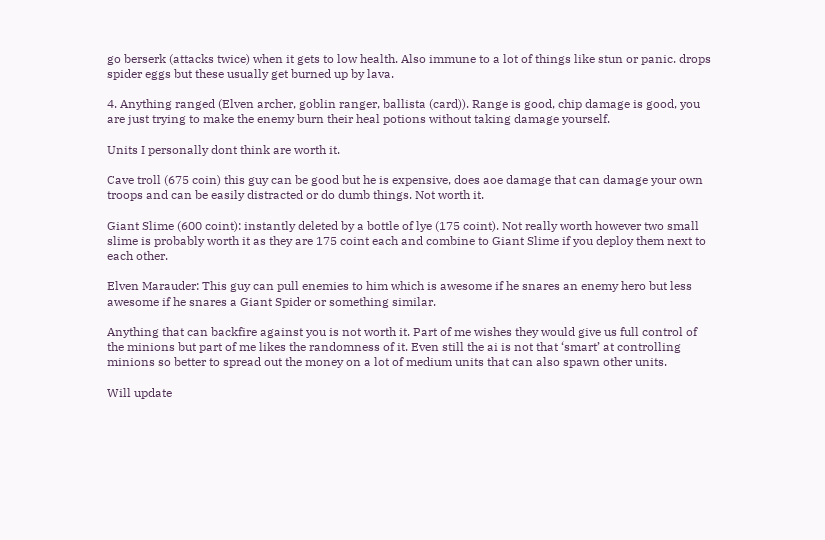go berserk (attacks twice) when it gets to low health. Also immune to a lot of things like stun or panic. drops spider eggs but these usually get burned up by lava.

4. Anything ranged (Elven archer, goblin ranger, ballista (card)). Range is good, chip damage is good, you are just trying to make the enemy burn their heal potions without taking damage yourself.

Units I personally dont think are worth it.

Cave troll (675 coin) this guy can be good but he is expensive, does aoe damage that can damage your own troops and can be easily distracted or do dumb things. Not worth it.

Giant Slime (600 coint): instantly deleted by a bottle of lye (175 coint). Not really worth however two small slime is probably worth it as they are 175 coint each and combine to Giant Slime if you deploy them next to each other.

Elven Marauder: This guy can pull enemies to him which is awesome if he snares an enemy hero but less awesome if he snares a Giant Spider or something similar.

Anything that can backfire against you is not worth it. Part of me wishes they would give us full control of the minions but part of me likes the randomness of it. Even still the ai is not that ‘smart’ at controlling minions so better to spread out the money on a lot of medium units that can also spawn other units.

Will update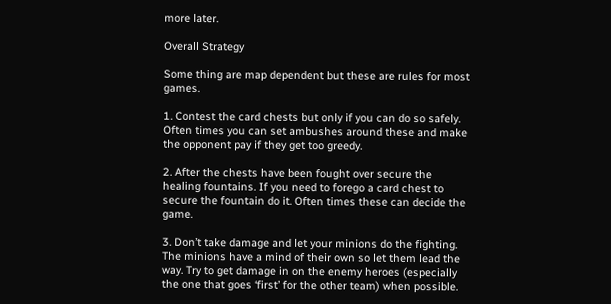more later.

Overall Strategy

Some thing are map dependent but these are rules for most games.

1. Contest the card chests but only if you can do so safely. Often times you can set ambushes around these and make the opponent pay if they get too greedy.

2. After the chests have been fought over secure the healing fountains. If you need to forego a card chest to secure the fountain do it. Often times these can decide the game.

3. Don’t take damage and let your minions do the fighting. The minions have a mind of their own so let them lead the way. Try to get damage in on the enemy heroes (especially the one that goes ‘first’ for the other team) when possible.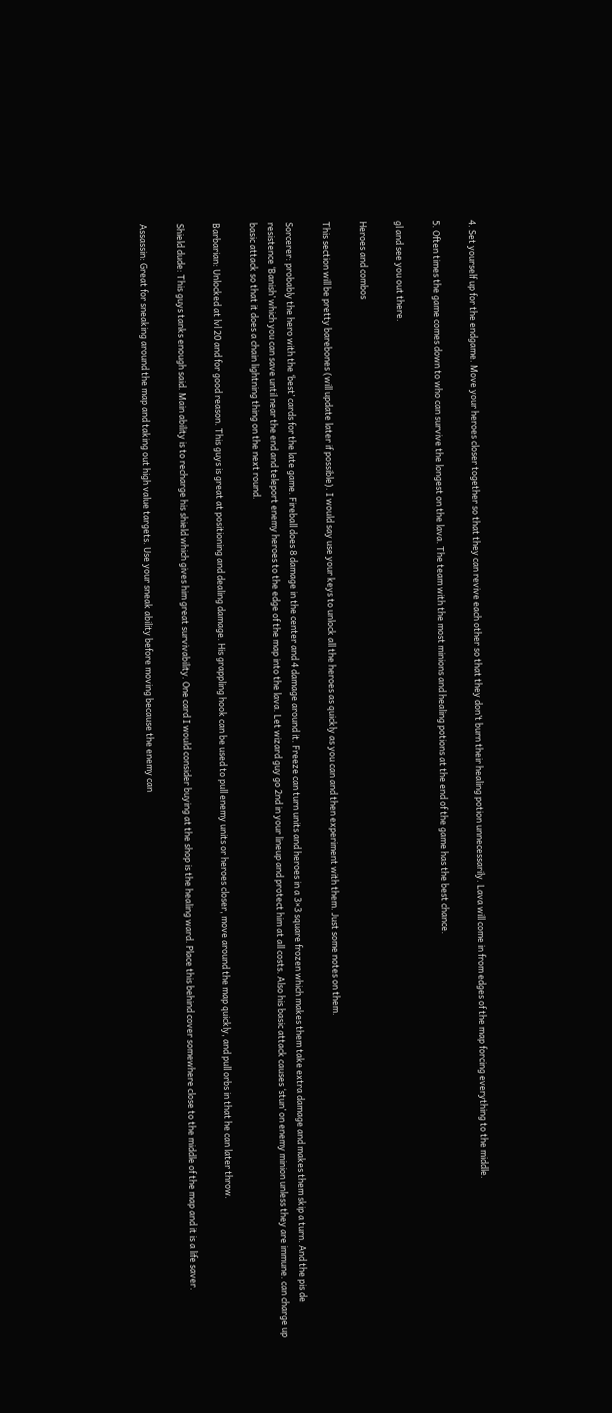4. Set yourself up for the endgame. Move your heroes closer together so that they can revive each other so that they don’t burn their healing potion unnecessarily. Lava will come in from edges of the map forcing everything to the middle.

5. Often times the game comes down to who can survive the longest on the lava. The team with the most minions and healing potions at the end of the game has the best chance.

gl and see you out there.

Heroes and combos

This section will be pretty barebones (will update later if possible). I would say use your keys to unlock all the heroes as quickly as you can and then experiment with them. Just some notes on them.

Sorcerer: probably the hero with the ‘best’ cards for the late game. Fireball does 8 damage in the center and 4 damage around it. Freeze can turn units and heroes in a 3×3 square frozen which makes them take extra damage and makes them skip a turn. And the pis de resistence ‘Banish’ which you can save until near the end and teleport enemy heroes to the edge of the map into the lava. Let wizard guy go 2nd in your lineup and protect him at all costs. Also his basic attack causes ‘stun’ on enemy minion unless they are immune. can charge up basic attack so that it does a chain lightning thing on the next round.

Barbarian: Unlocked at lvl 20 and for good reason. This guys is great at positioning and dealing damage. His grappling hook can be used to pull enemy units or heroes closer, move around the map quickly, and pull orbs in that he can later throw.

Shield dude: This guys tanks enough said. Main ability is to recharge his shield which gives him great survivability. One card I would consider buying at the shop is the healing ward. Place this behind cover somewhere close to the middle of the map and it is a life saver.

Assassin: Great for sneaking around the map and taking out high value targets. Use your sneak ability before moving because the enemy can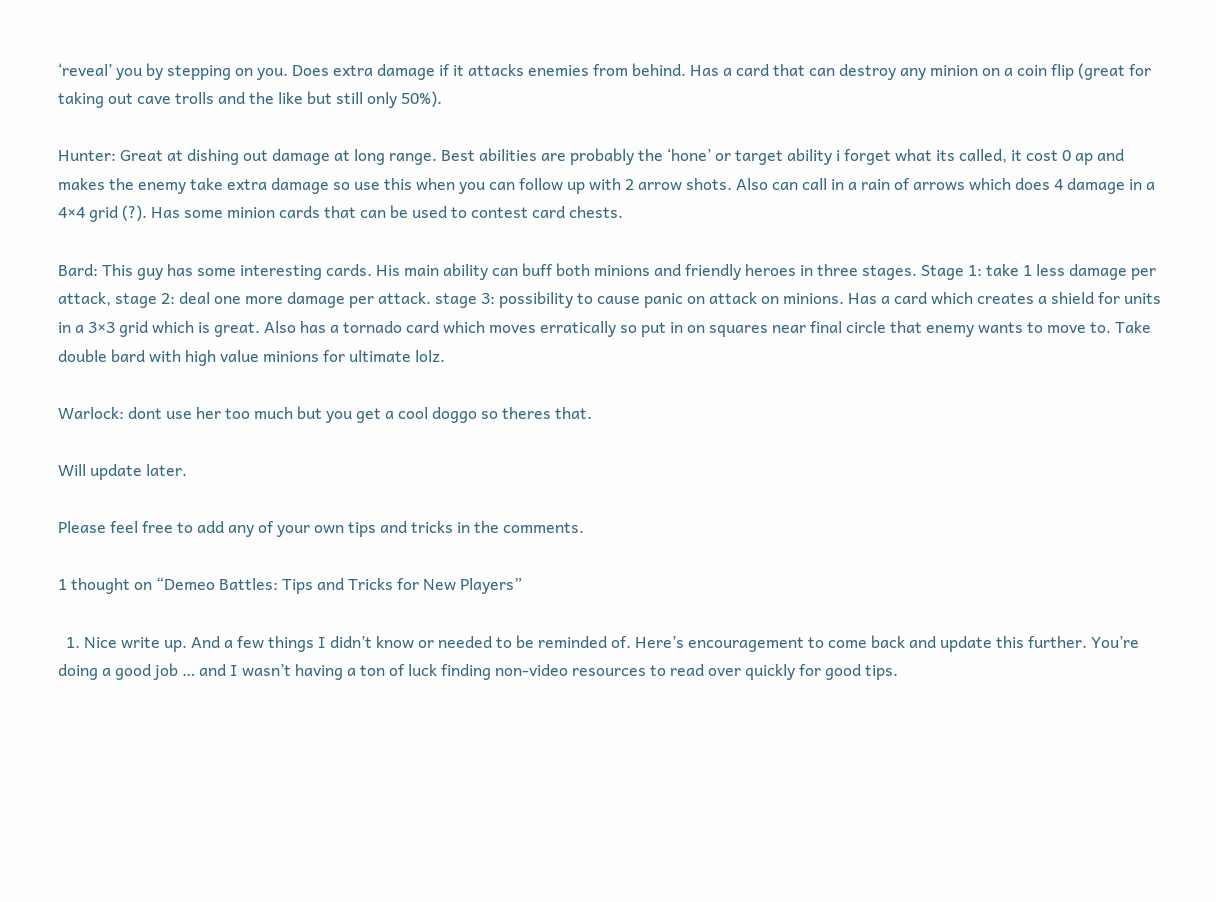‘reveal’ you by stepping on you. Does extra damage if it attacks enemies from behind. Has a card that can destroy any minion on a coin flip (great for taking out cave trolls and the like but still only 50%).

Hunter: Great at dishing out damage at long range. Best abilities are probably the ‘hone’ or target ability i forget what its called, it cost 0 ap and makes the enemy take extra damage so use this when you can follow up with 2 arrow shots. Also can call in a rain of arrows which does 4 damage in a 4×4 grid (?). Has some minion cards that can be used to contest card chests.

Bard: This guy has some interesting cards. His main ability can buff both minions and friendly heroes in three stages. Stage 1: take 1 less damage per attack, stage 2: deal one more damage per attack. stage 3: possibility to cause panic on attack on minions. Has a card which creates a shield for units in a 3×3 grid which is great. Also has a tornado card which moves erratically so put in on squares near final circle that enemy wants to move to. Take double bard with high value minions for ultimate lolz.

Warlock: dont use her too much but you get a cool doggo so theres that.

Will update later.

Please feel free to add any of your own tips and tricks in the comments.

1 thought on “Demeo Battles: Tips and Tricks for New Players”

  1. Nice write up. And a few things I didn’t know or needed to be reminded of. Here’s encouragement to come back and update this further. You’re doing a good job … and I wasn’t having a ton of luck finding non-video resources to read over quickly for good tips.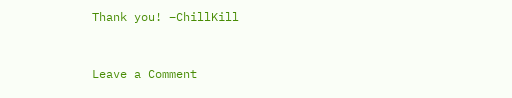Thank you! –ChillKill


Leave a Comment